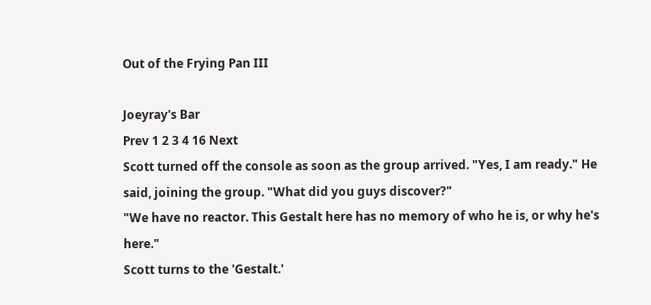Out of the Frying Pan III

Joeyray's Bar
Prev 1 2 3 4 16 Next
Scott turned off the console as soon as the group arrived. "Yes, I am ready." He said, joining the group. "What did you guys discover?"
"We have no reactor. This Gestalt here has no memory of who he is, or why he's here."
Scott turns to the 'Gestalt.'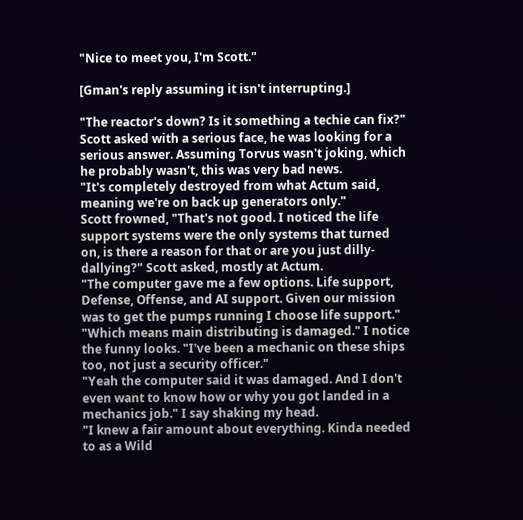"Nice to meet you, I'm Scott."

[Gman's reply assuming it isn't interrupting.]

"The reactor's down? Is it something a techie can fix?" Scott asked with a serious face, he was looking for a serious answer. Assuming Torvus wasn't joking, which he probably wasn't, this was very bad news.
"It's completely destroyed from what Actum said, meaning we're on back up generators only."
Scott frowned, "That's not good. I noticed the life support systems were the only systems that turned on, is there a reason for that or are you just dilly-dallying?" Scott asked, mostly at Actum.
"The computer gave me a few options. Life support, Defense, Offense, and AI support. Given our mission was to get the pumps running I choose life support."
"Which means main distributing is damaged." I notice the funny looks. "I've been a mechanic on these ships too, not just a security officer."
"Yeah the computer said it was damaged. And I don't even want to know how or why you got landed in a mechanics job." I say shaking my head.
"I knew a fair amount about everything. Kinda needed to as a Wild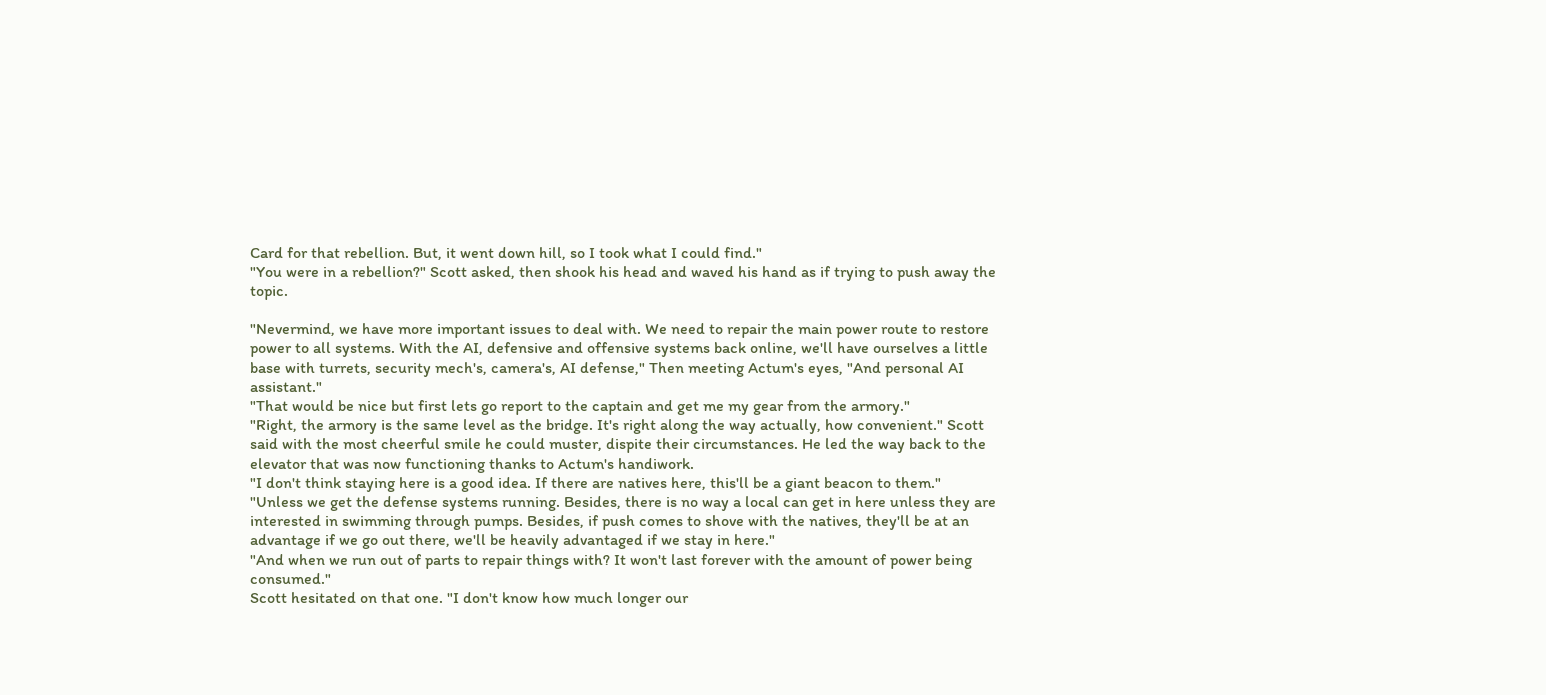Card for that rebellion. But, it went down hill, so I took what I could find."
"You were in a rebellion?" Scott asked, then shook his head and waved his hand as if trying to push away the topic.

"Nevermind, we have more important issues to deal with. We need to repair the main power route to restore power to all systems. With the AI, defensive and offensive systems back online, we'll have ourselves a little base with turrets, security mech's, camera's, AI defense," Then meeting Actum's eyes, "And personal AI assistant."
"That would be nice but first lets go report to the captain and get me my gear from the armory."
"Right, the armory is the same level as the bridge. It's right along the way actually, how convenient." Scott said with the most cheerful smile he could muster, dispite their circumstances. He led the way back to the elevator that was now functioning thanks to Actum's handiwork.
"I don't think staying here is a good idea. If there are natives here, this'll be a giant beacon to them."
"Unless we get the defense systems running. Besides, there is no way a local can get in here unless they are interested in swimming through pumps. Besides, if push comes to shove with the natives, they'll be at an advantage if we go out there, we'll be heavily advantaged if we stay in here."
"And when we run out of parts to repair things with? It won't last forever with the amount of power being consumed."
Scott hesitated on that one. "I don't know how much longer our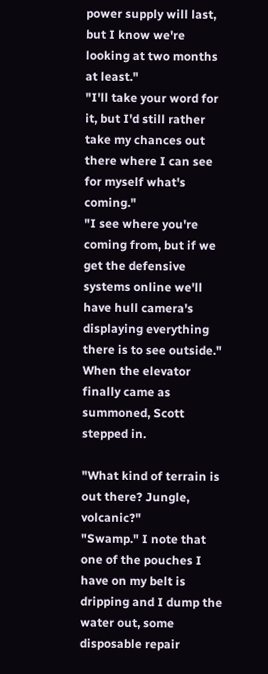power supply will last, but I know we're looking at two months at least."
"I'll take your word for it, but I'd still rather take my chances out there where I can see for myself what's coming."
"I see where you're coming from, but if we get the defensive systems online we'll have hull camera's displaying everything there is to see outside." When the elevator finally came as summoned, Scott stepped in.

"What kind of terrain is out there? Jungle, volcanic?"
"Swamp." I note that one of the pouches I have on my belt is dripping and I dump the water out, some disposable repair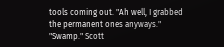tools coming out. "Ah well, I grabbed the permanent ones anyways."
"Swamp." Scott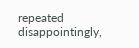repeated disappointingly,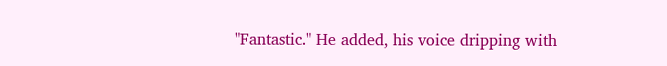"Fantastic." He added, his voice dripping with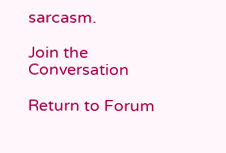sarcasm.

Join the Conversation

Return to Forum